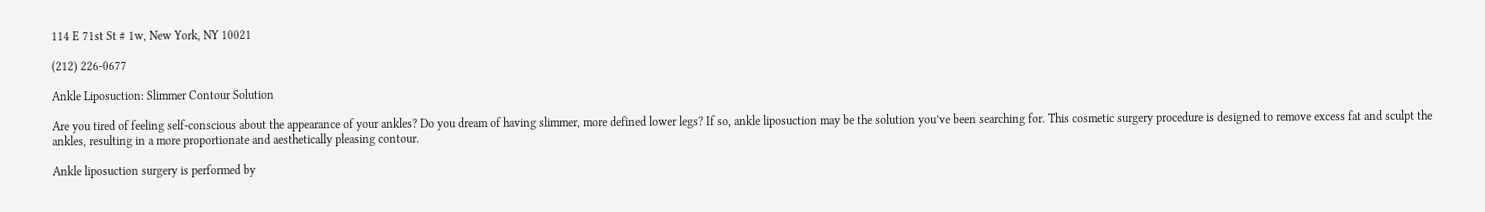114 E 71st St # 1w, New York, NY 10021

(212) 226-0677

Ankle Liposuction: Slimmer Contour Solution

Are you tired of feeling self-conscious about the appearance of your ankles? Do you dream of having slimmer, more defined lower legs? If so, ankle liposuction may be the solution you’ve been searching for. This cosmetic surgery procedure is designed to remove excess fat and sculpt the ankles, resulting in a more proportionate and aesthetically pleasing contour.

Ankle liposuction surgery is performed by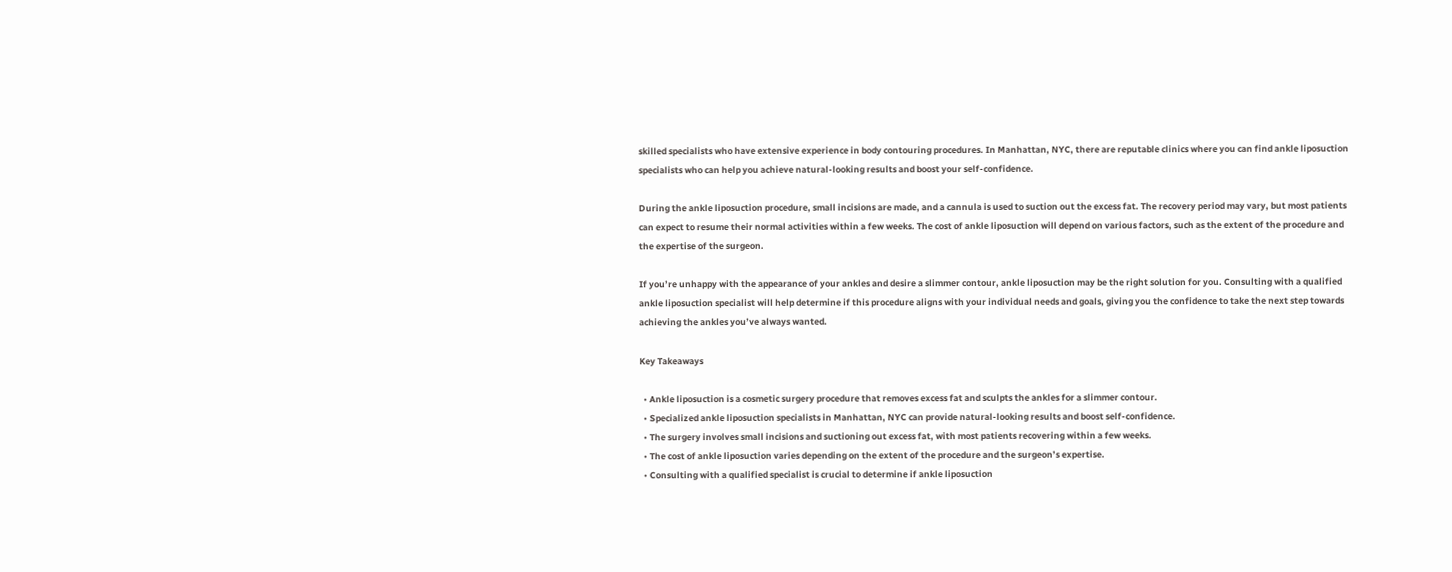skilled specialists who have extensive experience in body contouring procedures. In Manhattan, NYC, there are reputable clinics where you can find ankle liposuction specialists who can help you achieve natural-looking results and boost your self-confidence.

During the ankle liposuction procedure, small incisions are made, and a cannula is used to suction out the excess fat. The recovery period may vary, but most patients can expect to resume their normal activities within a few weeks. The cost of ankle liposuction will depend on various factors, such as the extent of the procedure and the expertise of the surgeon.

If you’re unhappy with the appearance of your ankles and desire a slimmer contour, ankle liposuction may be the right solution for you. Consulting with a qualified ankle liposuction specialist will help determine if this procedure aligns with your individual needs and goals, giving you the confidence to take the next step towards achieving the ankles you’ve always wanted.

Key Takeaways

  • Ankle liposuction is a cosmetic surgery procedure that removes excess fat and sculpts the ankles for a slimmer contour.
  • Specialized ankle liposuction specialists in Manhattan, NYC can provide natural-looking results and boost self-confidence.
  • The surgery involves small incisions and suctioning out excess fat, with most patients recovering within a few weeks.
  • The cost of ankle liposuction varies depending on the extent of the procedure and the surgeon’s expertise.
  • Consulting with a qualified specialist is crucial to determine if ankle liposuction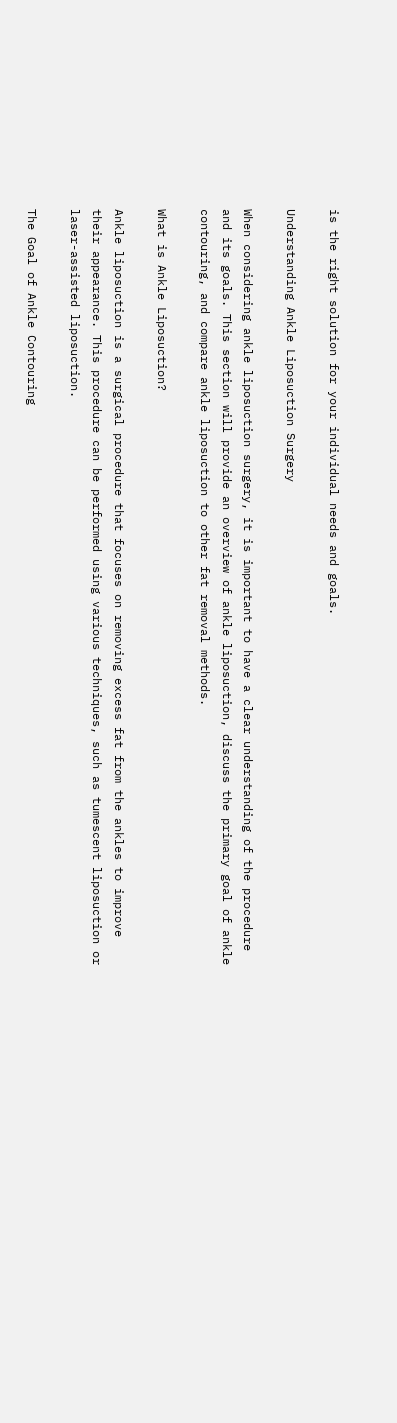is the right solution for your individual needs and goals.

Understanding Ankle Liposuction Surgery

When considering ankle liposuction surgery, it is important to have a clear understanding of the procedure and its goals. This section will provide an overview of ankle liposuction, discuss the primary goal of ankle contouring, and compare ankle liposuction to other fat removal methods.

What is Ankle Liposuction?

Ankle liposuction is a surgical procedure that focuses on removing excess fat from the ankles to improve their appearance. This procedure can be performed using various techniques, such as tumescent liposuction or laser-assisted liposuction.

The Goal of Ankle Contouring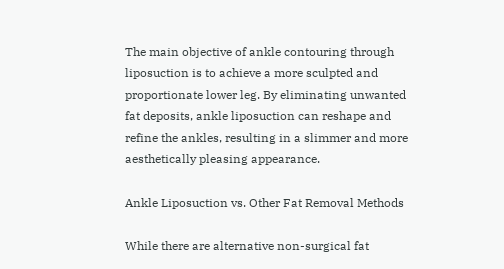The main objective of ankle contouring through liposuction is to achieve a more sculpted and proportionate lower leg. By eliminating unwanted fat deposits, ankle liposuction can reshape and refine the ankles, resulting in a slimmer and more aesthetically pleasing appearance.

Ankle Liposuction vs. Other Fat Removal Methods

While there are alternative non-surgical fat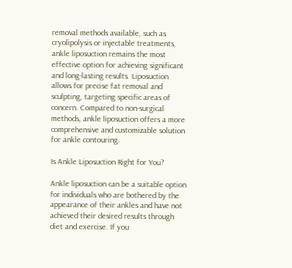removal methods available, such as cryolipolysis or injectable treatments, ankle liposuction remains the most effective option for achieving significant and long-lasting results. Liposuction allows for precise fat removal and sculpting, targeting specific areas of concern. Compared to non-surgical methods, ankle liposuction offers a more comprehensive and customizable solution for ankle contouring.

Is Ankle Liposuction Right for You?

Ankle liposuction can be a suitable option for individuals who are bothered by the appearance of their ankles and have not achieved their desired results through diet and exercise. If you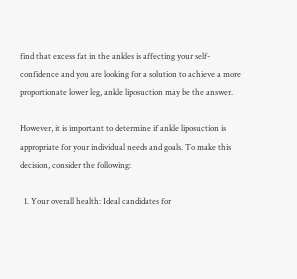find that excess fat in the ankles is affecting your self-confidence and you are looking for a solution to achieve a more proportionate lower leg, ankle liposuction may be the answer.

However, it is important to determine if ankle liposuction is appropriate for your individual needs and goals. To make this decision, consider the following:

  1. Your overall health: Ideal candidates for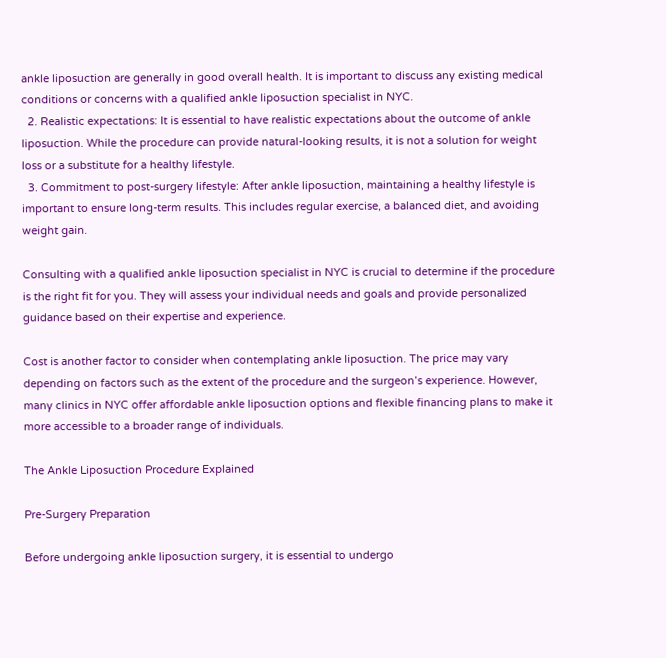ankle liposuction are generally in good overall health. It is important to discuss any existing medical conditions or concerns with a qualified ankle liposuction specialist in NYC.
  2. Realistic expectations: It is essential to have realistic expectations about the outcome of ankle liposuction. While the procedure can provide natural-looking results, it is not a solution for weight loss or a substitute for a healthy lifestyle.
  3. Commitment to post-surgery lifestyle: After ankle liposuction, maintaining a healthy lifestyle is important to ensure long-term results. This includes regular exercise, a balanced diet, and avoiding weight gain.

Consulting with a qualified ankle liposuction specialist in NYC is crucial to determine if the procedure is the right fit for you. They will assess your individual needs and goals and provide personalized guidance based on their expertise and experience.

Cost is another factor to consider when contemplating ankle liposuction. The price may vary depending on factors such as the extent of the procedure and the surgeon’s experience. However, many clinics in NYC offer affordable ankle liposuction options and flexible financing plans to make it more accessible to a broader range of individuals.

The Ankle Liposuction Procedure Explained

Pre-Surgery Preparation

Before undergoing ankle liposuction surgery, it is essential to undergo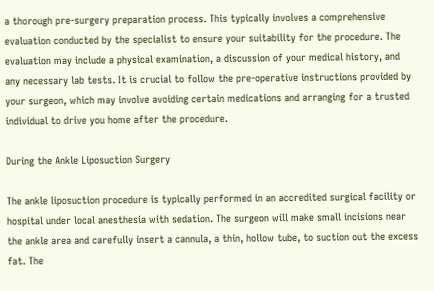a thorough pre-surgery preparation process. This typically involves a comprehensive evaluation conducted by the specialist to ensure your suitability for the procedure. The evaluation may include a physical examination, a discussion of your medical history, and any necessary lab tests. It is crucial to follow the pre-operative instructions provided by your surgeon, which may involve avoiding certain medications and arranging for a trusted individual to drive you home after the procedure.

During the Ankle Liposuction Surgery

The ankle liposuction procedure is typically performed in an accredited surgical facility or hospital under local anesthesia with sedation. The surgeon will make small incisions near the ankle area and carefully insert a cannula, a thin, hollow tube, to suction out the excess fat. The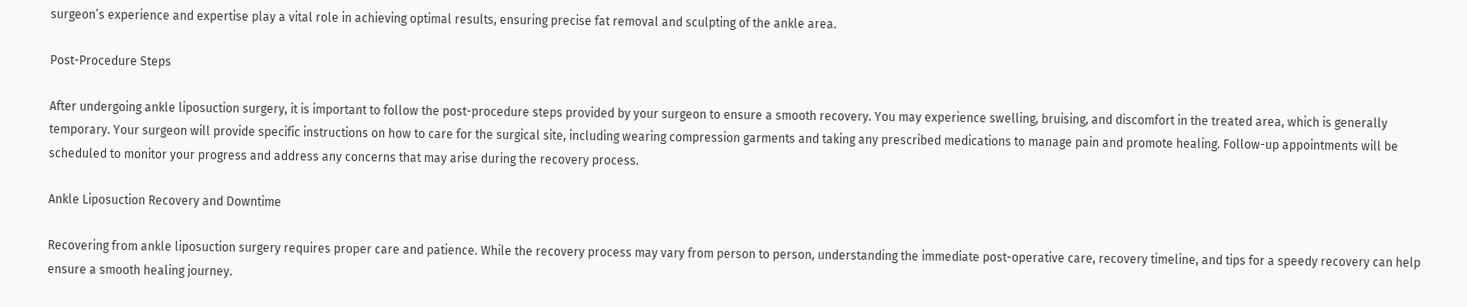surgeon’s experience and expertise play a vital role in achieving optimal results, ensuring precise fat removal and sculpting of the ankle area.

Post-Procedure Steps

After undergoing ankle liposuction surgery, it is important to follow the post-procedure steps provided by your surgeon to ensure a smooth recovery. You may experience swelling, bruising, and discomfort in the treated area, which is generally temporary. Your surgeon will provide specific instructions on how to care for the surgical site, including wearing compression garments and taking any prescribed medications to manage pain and promote healing. Follow-up appointments will be scheduled to monitor your progress and address any concerns that may arise during the recovery process.

Ankle Liposuction Recovery and Downtime

Recovering from ankle liposuction surgery requires proper care and patience. While the recovery process may vary from person to person, understanding the immediate post-operative care, recovery timeline, and tips for a speedy recovery can help ensure a smooth healing journey.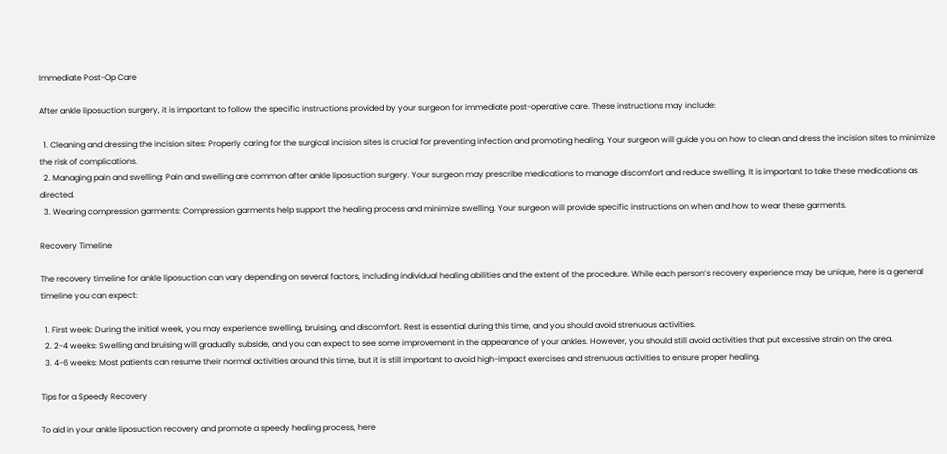Immediate Post-Op Care

After ankle liposuction surgery, it is important to follow the specific instructions provided by your surgeon for immediate post-operative care. These instructions may include:

  1. Cleaning and dressing the incision sites: Properly caring for the surgical incision sites is crucial for preventing infection and promoting healing. Your surgeon will guide you on how to clean and dress the incision sites to minimize the risk of complications.
  2. Managing pain and swelling: Pain and swelling are common after ankle liposuction surgery. Your surgeon may prescribe medications to manage discomfort and reduce swelling. It is important to take these medications as directed.
  3. Wearing compression garments: Compression garments help support the healing process and minimize swelling. Your surgeon will provide specific instructions on when and how to wear these garments.

Recovery Timeline

The recovery timeline for ankle liposuction can vary depending on several factors, including individual healing abilities and the extent of the procedure. While each person’s recovery experience may be unique, here is a general timeline you can expect:

  1. First week: During the initial week, you may experience swelling, bruising, and discomfort. Rest is essential during this time, and you should avoid strenuous activities.
  2. 2-4 weeks: Swelling and bruising will gradually subside, and you can expect to see some improvement in the appearance of your ankles. However, you should still avoid activities that put excessive strain on the area.
  3. 4-6 weeks: Most patients can resume their normal activities around this time, but it is still important to avoid high-impact exercises and strenuous activities to ensure proper healing.

Tips for a Speedy Recovery

To aid in your ankle liposuction recovery and promote a speedy healing process, here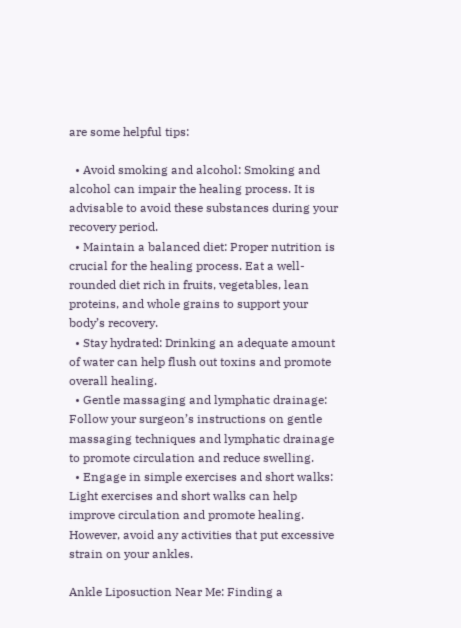are some helpful tips:

  • Avoid smoking and alcohol: Smoking and alcohol can impair the healing process. It is advisable to avoid these substances during your recovery period.
  • Maintain a balanced diet: Proper nutrition is crucial for the healing process. Eat a well-rounded diet rich in fruits, vegetables, lean proteins, and whole grains to support your body’s recovery.
  • Stay hydrated: Drinking an adequate amount of water can help flush out toxins and promote overall healing.
  • Gentle massaging and lymphatic drainage: Follow your surgeon’s instructions on gentle massaging techniques and lymphatic drainage to promote circulation and reduce swelling.
  • Engage in simple exercises and short walks: Light exercises and short walks can help improve circulation and promote healing. However, avoid any activities that put excessive strain on your ankles.

Ankle Liposuction Near Me: Finding a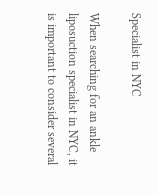Specialist in NYC

When searching for an ankle liposuction specialist in NYC, it is important to consider several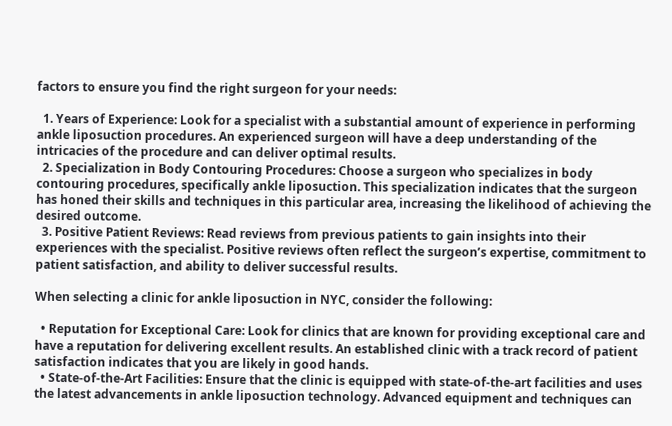factors to ensure you find the right surgeon for your needs:

  1. Years of Experience: Look for a specialist with a substantial amount of experience in performing ankle liposuction procedures. An experienced surgeon will have a deep understanding of the intricacies of the procedure and can deliver optimal results.
  2. Specialization in Body Contouring Procedures: Choose a surgeon who specializes in body contouring procedures, specifically ankle liposuction. This specialization indicates that the surgeon has honed their skills and techniques in this particular area, increasing the likelihood of achieving the desired outcome.
  3. Positive Patient Reviews: Read reviews from previous patients to gain insights into their experiences with the specialist. Positive reviews often reflect the surgeon’s expertise, commitment to patient satisfaction, and ability to deliver successful results.

When selecting a clinic for ankle liposuction in NYC, consider the following:

  • Reputation for Exceptional Care: Look for clinics that are known for providing exceptional care and have a reputation for delivering excellent results. An established clinic with a track record of patient satisfaction indicates that you are likely in good hands.
  • State-of-the-Art Facilities: Ensure that the clinic is equipped with state-of-the-art facilities and uses the latest advancements in ankle liposuction technology. Advanced equipment and techniques can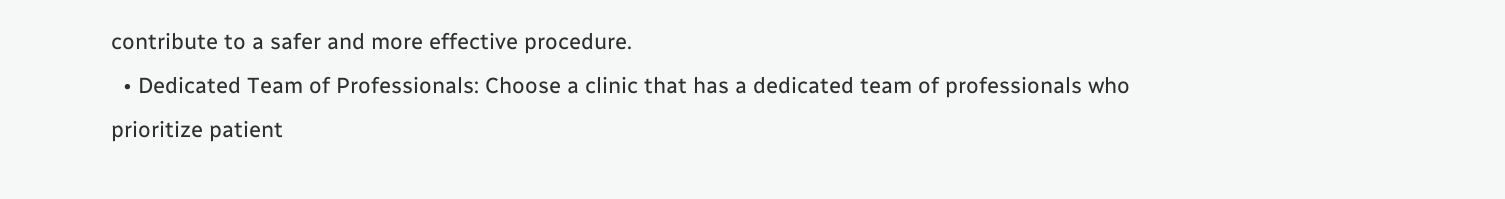contribute to a safer and more effective procedure.
  • Dedicated Team of Professionals: Choose a clinic that has a dedicated team of professionals who prioritize patient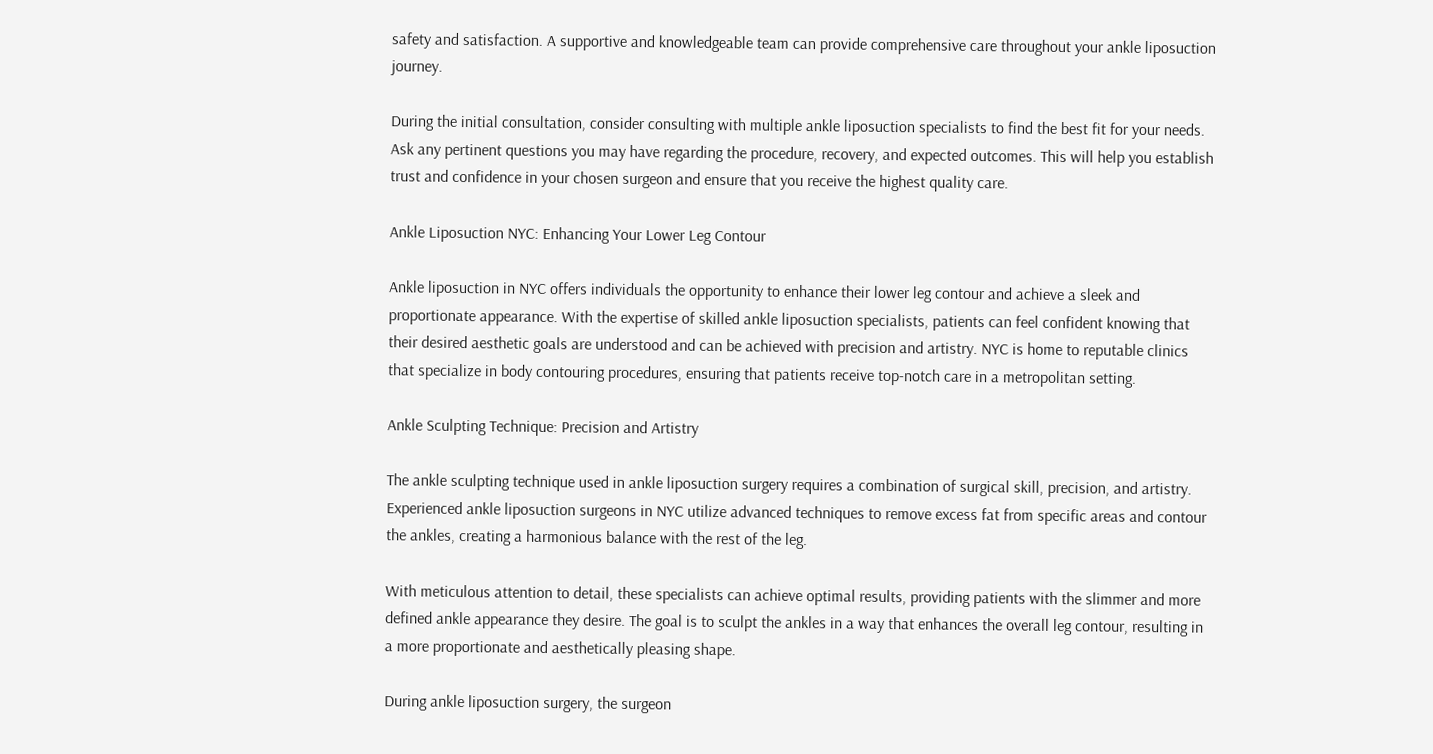safety and satisfaction. A supportive and knowledgeable team can provide comprehensive care throughout your ankle liposuction journey.

During the initial consultation, consider consulting with multiple ankle liposuction specialists to find the best fit for your needs. Ask any pertinent questions you may have regarding the procedure, recovery, and expected outcomes. This will help you establish trust and confidence in your chosen surgeon and ensure that you receive the highest quality care.

Ankle Liposuction NYC: Enhancing Your Lower Leg Contour

Ankle liposuction in NYC offers individuals the opportunity to enhance their lower leg contour and achieve a sleek and proportionate appearance. With the expertise of skilled ankle liposuction specialists, patients can feel confident knowing that their desired aesthetic goals are understood and can be achieved with precision and artistry. NYC is home to reputable clinics that specialize in body contouring procedures, ensuring that patients receive top-notch care in a metropolitan setting.

Ankle Sculpting Technique: Precision and Artistry

The ankle sculpting technique used in ankle liposuction surgery requires a combination of surgical skill, precision, and artistry. Experienced ankle liposuction surgeons in NYC utilize advanced techniques to remove excess fat from specific areas and contour the ankles, creating a harmonious balance with the rest of the leg.

With meticulous attention to detail, these specialists can achieve optimal results, providing patients with the slimmer and more defined ankle appearance they desire. The goal is to sculpt the ankles in a way that enhances the overall leg contour, resulting in a more proportionate and aesthetically pleasing shape.

During ankle liposuction surgery, the surgeon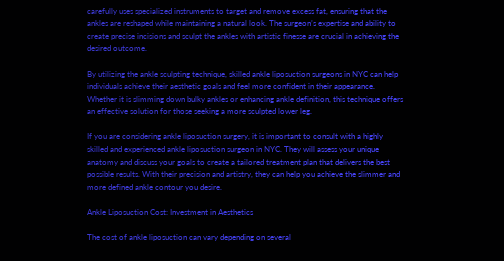carefully uses specialized instruments to target and remove excess fat, ensuring that the ankles are reshaped while maintaining a natural look. The surgeon’s expertise and ability to create precise incisions and sculpt the ankles with artistic finesse are crucial in achieving the desired outcome.

By utilizing the ankle sculpting technique, skilled ankle liposuction surgeons in NYC can help individuals achieve their aesthetic goals and feel more confident in their appearance. Whether it is slimming down bulky ankles or enhancing ankle definition, this technique offers an effective solution for those seeking a more sculpted lower leg.

If you are considering ankle liposuction surgery, it is important to consult with a highly skilled and experienced ankle liposuction surgeon in NYC. They will assess your unique anatomy and discuss your goals to create a tailored treatment plan that delivers the best possible results. With their precision and artistry, they can help you achieve the slimmer and more defined ankle contour you desire.

Ankle Liposuction Cost: Investment in Aesthetics

The cost of ankle liposuction can vary depending on several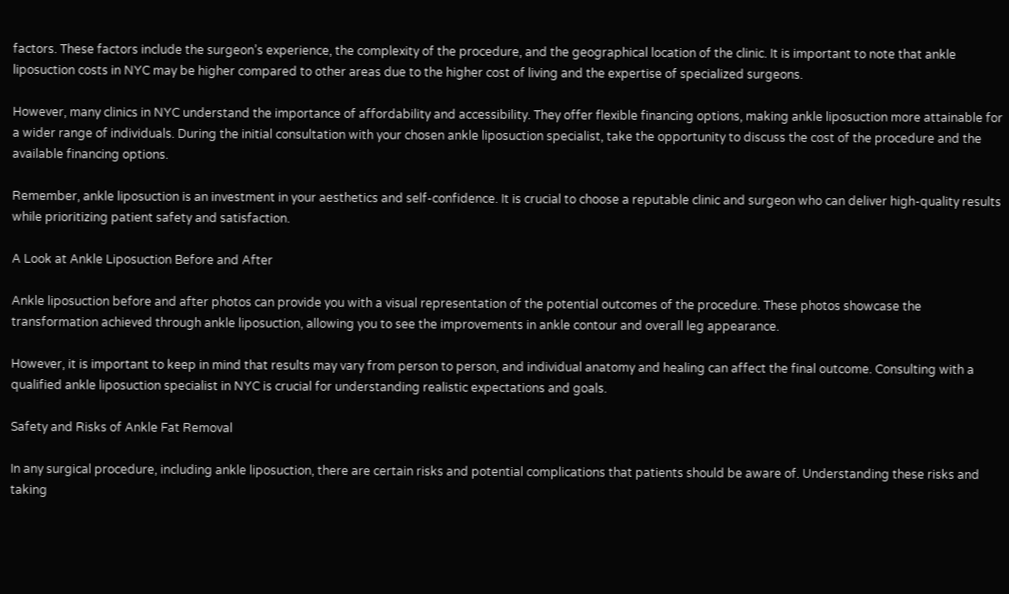factors. These factors include the surgeon’s experience, the complexity of the procedure, and the geographical location of the clinic. It is important to note that ankle liposuction costs in NYC may be higher compared to other areas due to the higher cost of living and the expertise of specialized surgeons.

However, many clinics in NYC understand the importance of affordability and accessibility. They offer flexible financing options, making ankle liposuction more attainable for a wider range of individuals. During the initial consultation with your chosen ankle liposuction specialist, take the opportunity to discuss the cost of the procedure and the available financing options.

Remember, ankle liposuction is an investment in your aesthetics and self-confidence. It is crucial to choose a reputable clinic and surgeon who can deliver high-quality results while prioritizing patient safety and satisfaction.

A Look at Ankle Liposuction Before and After

Ankle liposuction before and after photos can provide you with a visual representation of the potential outcomes of the procedure. These photos showcase the transformation achieved through ankle liposuction, allowing you to see the improvements in ankle contour and overall leg appearance.

However, it is important to keep in mind that results may vary from person to person, and individual anatomy and healing can affect the final outcome. Consulting with a qualified ankle liposuction specialist in NYC is crucial for understanding realistic expectations and goals.

Safety and Risks of Ankle Fat Removal

In any surgical procedure, including ankle liposuction, there are certain risks and potential complications that patients should be aware of. Understanding these risks and taking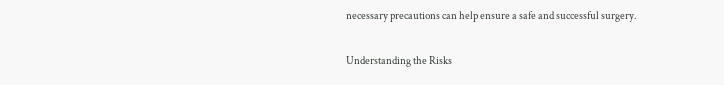necessary precautions can help ensure a safe and successful surgery.

Understanding the Risks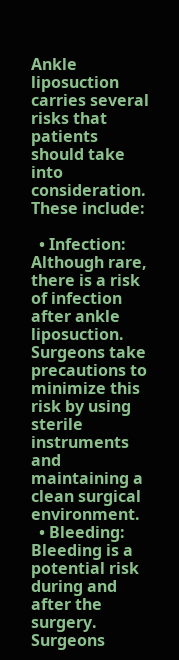Ankle liposuction carries several risks that patients should take into consideration. These include:

  • Infection: Although rare, there is a risk of infection after ankle liposuction. Surgeons take precautions to minimize this risk by using sterile instruments and maintaining a clean surgical environment.
  • Bleeding: Bleeding is a potential risk during and after the surgery. Surgeons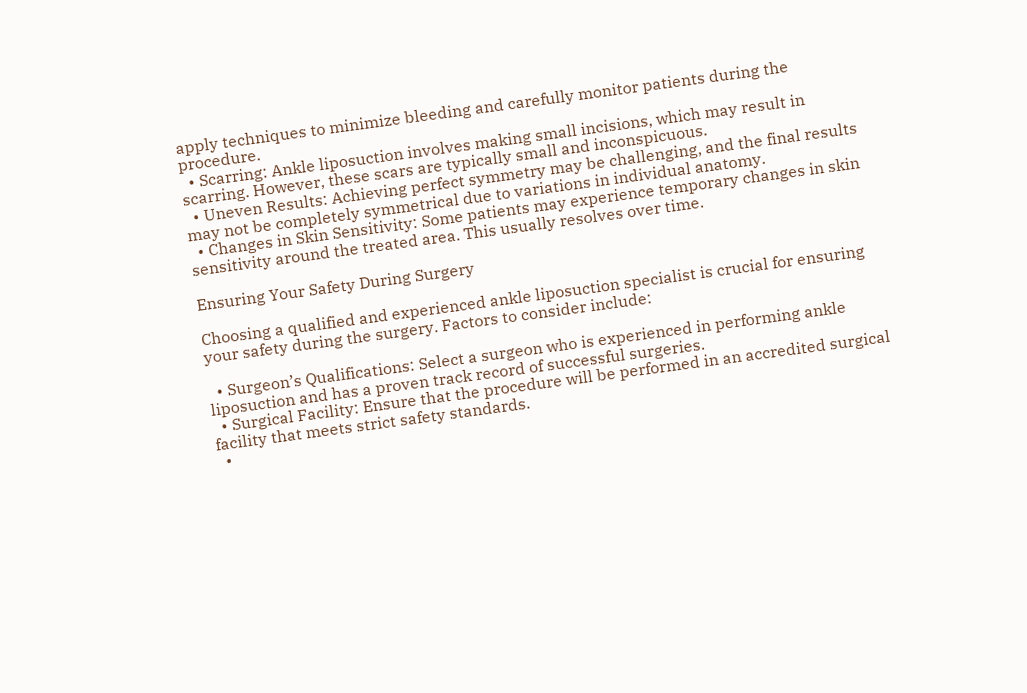apply techniques to minimize bleeding and carefully monitor patients during the procedure.
  • Scarring: Ankle liposuction involves making small incisions, which may result in scarring. However, these scars are typically small and inconspicuous.
  • Uneven Results: Achieving perfect symmetry may be challenging, and the final results may not be completely symmetrical due to variations in individual anatomy.
  • Changes in Skin Sensitivity: Some patients may experience temporary changes in skin sensitivity around the treated area. This usually resolves over time.

Ensuring Your Safety During Surgery

Choosing a qualified and experienced ankle liposuction specialist is crucial for ensuring your safety during the surgery. Factors to consider include:

  • Surgeon’s Qualifications: Select a surgeon who is experienced in performing ankle liposuction and has a proven track record of successful surgeries.
  • Surgical Facility: Ensure that the procedure will be performed in an accredited surgical facility that meets strict safety standards.
  •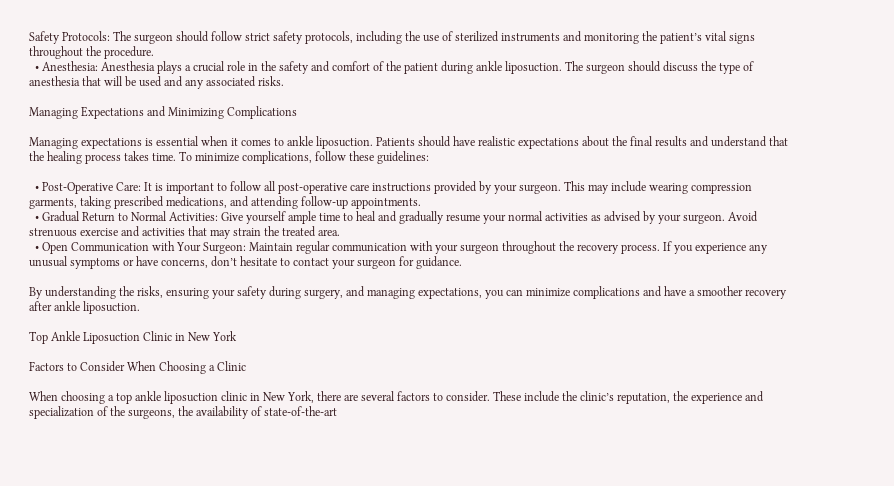Safety Protocols: The surgeon should follow strict safety protocols, including the use of sterilized instruments and monitoring the patient’s vital signs throughout the procedure.
  • Anesthesia: Anesthesia plays a crucial role in the safety and comfort of the patient during ankle liposuction. The surgeon should discuss the type of anesthesia that will be used and any associated risks.

Managing Expectations and Minimizing Complications

Managing expectations is essential when it comes to ankle liposuction. Patients should have realistic expectations about the final results and understand that the healing process takes time. To minimize complications, follow these guidelines:

  • Post-Operative Care: It is important to follow all post-operative care instructions provided by your surgeon. This may include wearing compression garments, taking prescribed medications, and attending follow-up appointments.
  • Gradual Return to Normal Activities: Give yourself ample time to heal and gradually resume your normal activities as advised by your surgeon. Avoid strenuous exercise and activities that may strain the treated area.
  • Open Communication with Your Surgeon: Maintain regular communication with your surgeon throughout the recovery process. If you experience any unusual symptoms or have concerns, don’t hesitate to contact your surgeon for guidance.

By understanding the risks, ensuring your safety during surgery, and managing expectations, you can minimize complications and have a smoother recovery after ankle liposuction.

Top Ankle Liposuction Clinic in New York

Factors to Consider When Choosing a Clinic

When choosing a top ankle liposuction clinic in New York, there are several factors to consider. These include the clinic’s reputation, the experience and specialization of the surgeons, the availability of state-of-the-art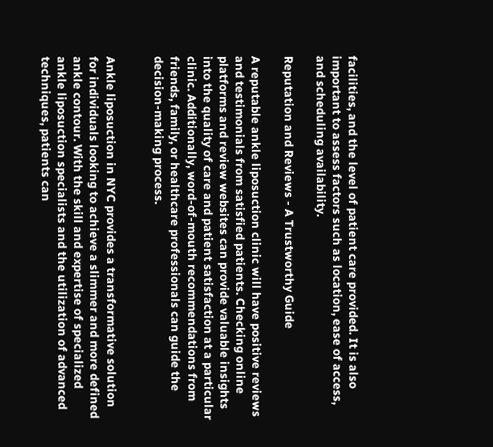facilities, and the level of patient care provided. It is also important to assess factors such as location, ease of access, and scheduling availability.

Reputation and Reviews - A Trustworthy Guide

A reputable ankle liposuction clinic will have positive reviews and testimonials from satisfied patients. Checking online platforms and review websites can provide valuable insights into the quality of care and patient satisfaction at a particular clinic. Additionally, word-of-mouth recommendations from friends, family, or healthcare professionals can guide the decision-making process.


Ankle liposuction in NYC provides a transformative solution for individuals looking to achieve a slimmer and more defined ankle contour. With the skill and expertise of specialized ankle liposuction specialists and the utilization of advanced techniques, patients can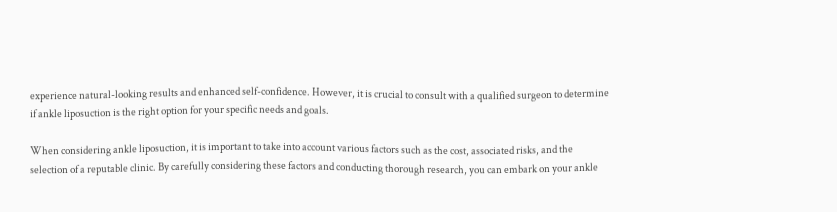experience natural-looking results and enhanced self-confidence. However, it is crucial to consult with a qualified surgeon to determine if ankle liposuction is the right option for your specific needs and goals.

When considering ankle liposuction, it is important to take into account various factors such as the cost, associated risks, and the selection of a reputable clinic. By carefully considering these factors and conducting thorough research, you can embark on your ankle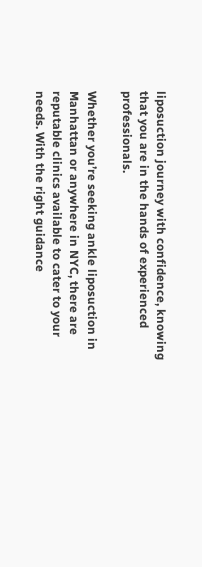liposuction journey with confidence, knowing that you are in the hands of experienced professionals.

Whether you’re seeking ankle liposuction in Manhattan or anywhere in NYC, there are reputable clinics available to cater to your needs. With the right guidance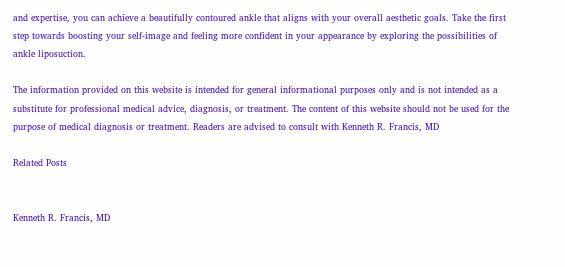and expertise, you can achieve a beautifully contoured ankle that aligns with your overall aesthetic goals. Take the first step towards boosting your self-image and feeling more confident in your appearance by exploring the possibilities of ankle liposuction.

The information provided on this website is intended for general informational purposes only and is not intended as a substitute for professional medical advice, diagnosis, or treatment. The content of this website should not be used for the purpose of medical diagnosis or treatment. Readers are advised to consult with Kenneth R. Francis, MD

Related Posts


Kenneth R. Francis, MD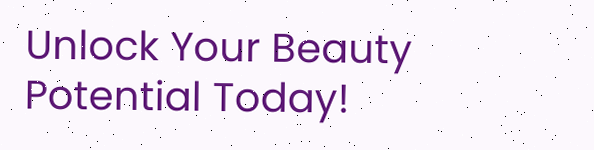Unlock Your Beauty Potential Today!